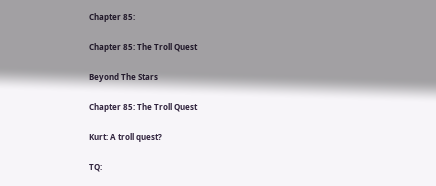Chapter 85:

Chapter 85: The Troll Quest

Beyond The Stars

Chapter 85: The Troll Quest

Kurt: A troll quest?

TQ: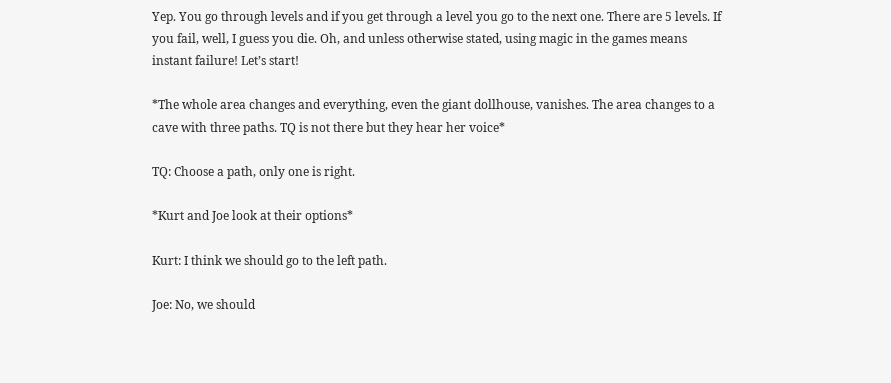Yep. You go through levels and if you get through a level you go to the next one. There are 5 levels. If you fail, well, I guess you die. Oh, and unless otherwise stated, using magic in the games means instant failure! Let’s start!

*The whole area changes and everything, even the giant dollhouse, vanishes. The area changes to a cave with three paths. TQ is not there but they hear her voice*

TQ: Choose a path, only one is right.

*Kurt and Joe look at their options*

Kurt: I think we should go to the left path.

Joe: No, we should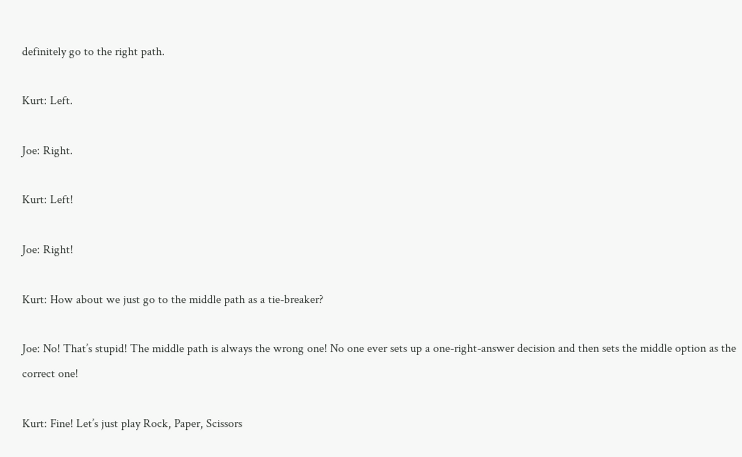definitely go to the right path.

Kurt: Left.

Joe: Right.

Kurt: Left!

Joe: Right!

Kurt: How about we just go to the middle path as a tie-breaker?

Joe: No! That’s stupid! The middle path is always the wrong one! No one ever sets up a one-right-answer decision and then sets the middle option as the correct one!

Kurt: Fine! Let’s just play Rock, Paper, Scissors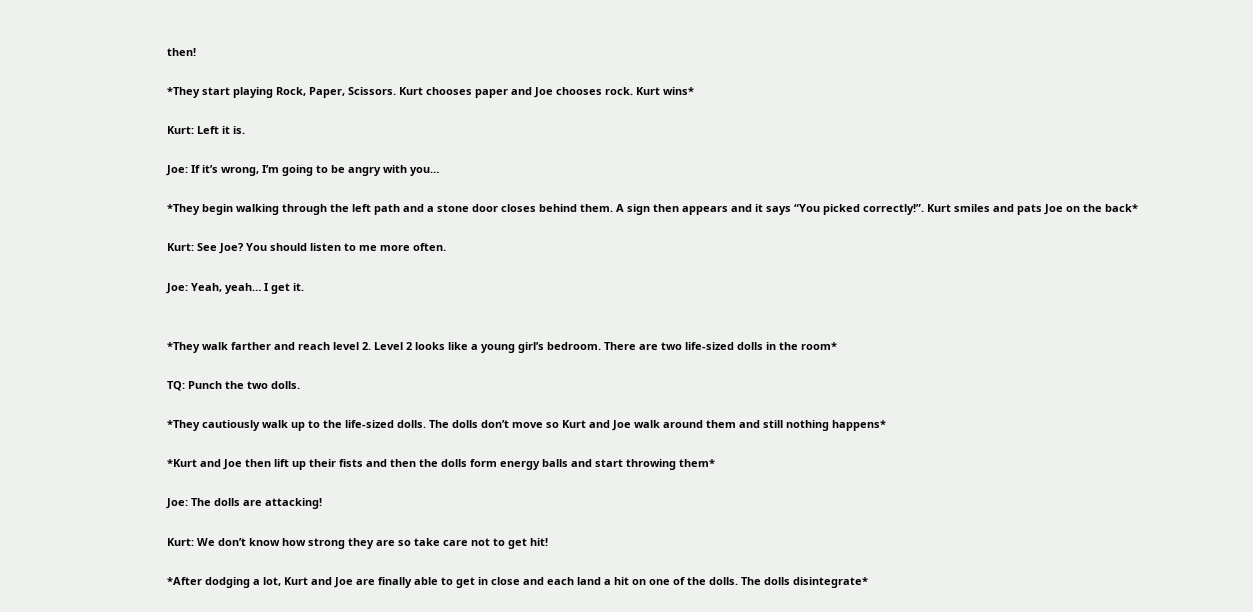then!

*They start playing Rock, Paper, Scissors. Kurt chooses paper and Joe chooses rock. Kurt wins*

Kurt: Left it is.

Joe: If it’s wrong, I’m going to be angry with you…

*They begin walking through the left path and a stone door closes behind them. A sign then appears and it says “You picked correctly!”. Kurt smiles and pats Joe on the back*

Kurt: See Joe? You should listen to me more often.

Joe: Yeah, yeah… I get it.


*They walk farther and reach level 2. Level 2 looks like a young girl’s bedroom. There are two life-sized dolls in the room*

TQ: Punch the two dolls.

*They cautiously walk up to the life-sized dolls. The dolls don’t move so Kurt and Joe walk around them and still nothing happens*

*Kurt and Joe then lift up their fists and then the dolls form energy balls and start throwing them*

Joe: The dolls are attacking!

Kurt: We don’t know how strong they are so take care not to get hit!

*After dodging a lot, Kurt and Joe are finally able to get in close and each land a hit on one of the dolls. The dolls disintegrate*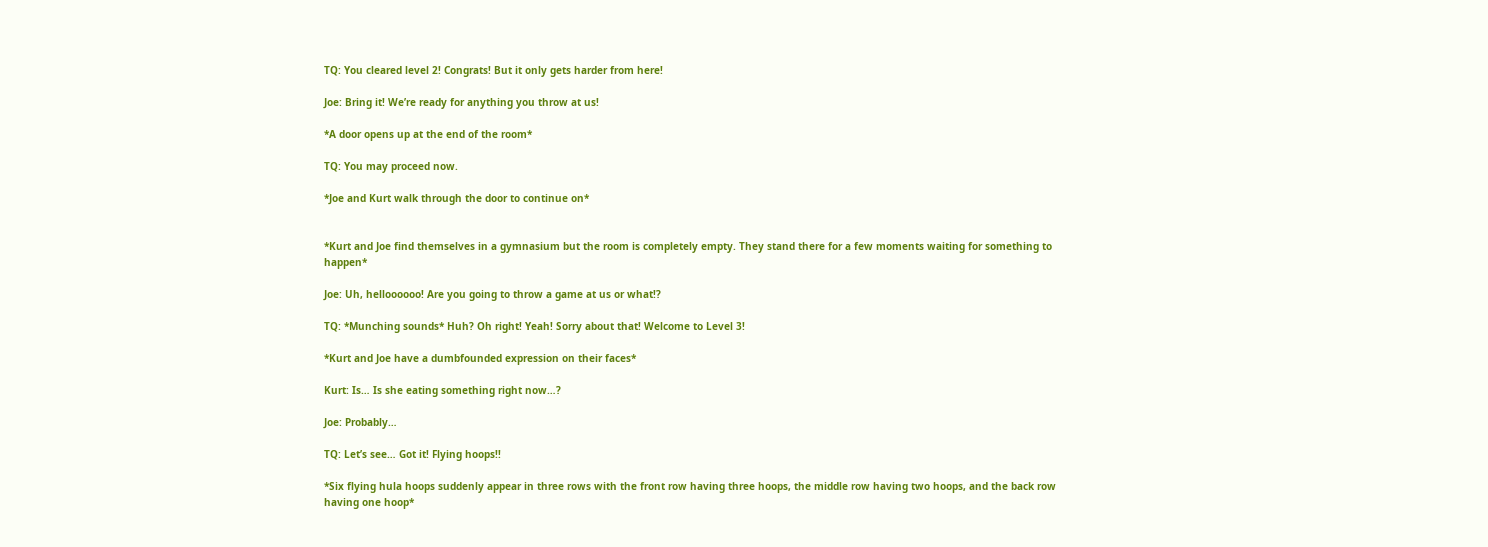TQ: You cleared level 2! Congrats! But it only gets harder from here!

Joe: Bring it! We’re ready for anything you throw at us!

*A door opens up at the end of the room*

TQ: You may proceed now.

*Joe and Kurt walk through the door to continue on*


*Kurt and Joe find themselves in a gymnasium but the room is completely empty. They stand there for a few moments waiting for something to happen*

Joe: Uh, helloooooo! Are you going to throw a game at us or what!?

TQ: *Munching sounds* Huh? Oh right! Yeah! Sorry about that! Welcome to Level 3!

*Kurt and Joe have a dumbfounded expression on their faces*

Kurt: Is… Is she eating something right now…?

Joe: Probably…

TQ: Let’s see… Got it! Flying hoops!!

*Six flying hula hoops suddenly appear in three rows with the front row having three hoops, the middle row having two hoops, and the back row having one hoop*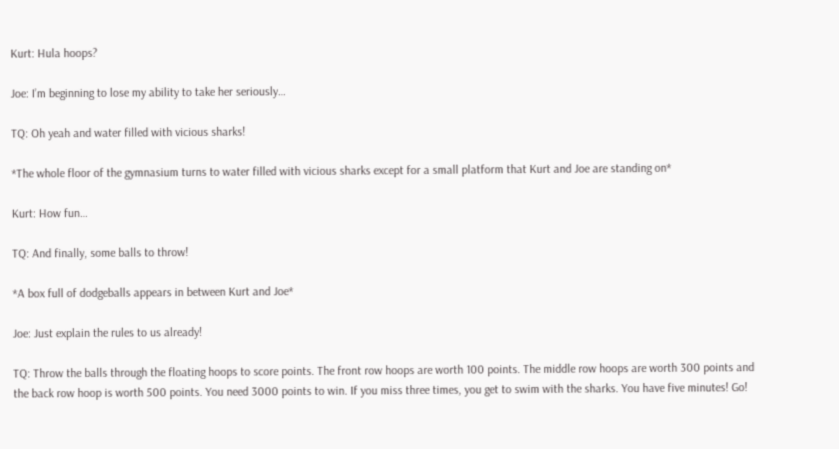Kurt: Hula hoops?

Joe: I’m beginning to lose my ability to take her seriously…

TQ: Oh yeah and water filled with vicious sharks!

*The whole floor of the gymnasium turns to water filled with vicious sharks except for a small platform that Kurt and Joe are standing on*

Kurt: How fun…

TQ: And finally, some balls to throw!

*A box full of dodgeballs appears in between Kurt and Joe*

Joe: Just explain the rules to us already!

TQ: Throw the balls through the floating hoops to score points. The front row hoops are worth 100 points. The middle row hoops are worth 300 points and the back row hoop is worth 500 points. You need 3000 points to win. If you miss three times, you get to swim with the sharks. You have five minutes! Go!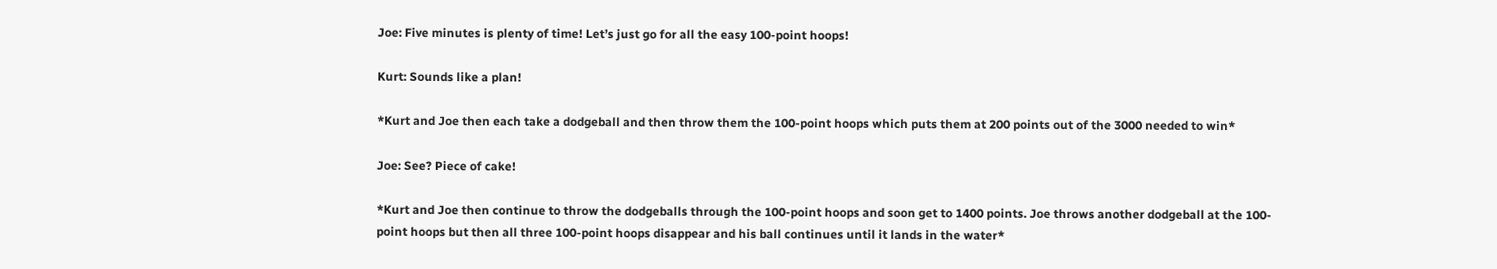Joe: Five minutes is plenty of time! Let’s just go for all the easy 100-point hoops!

Kurt: Sounds like a plan!

*Kurt and Joe then each take a dodgeball and then throw them the 100-point hoops which puts them at 200 points out of the 3000 needed to win*

Joe: See? Piece of cake!

*Kurt and Joe then continue to throw the dodgeballs through the 100-point hoops and soon get to 1400 points. Joe throws another dodgeball at the 100-point hoops but then all three 100-point hoops disappear and his ball continues until it lands in the water*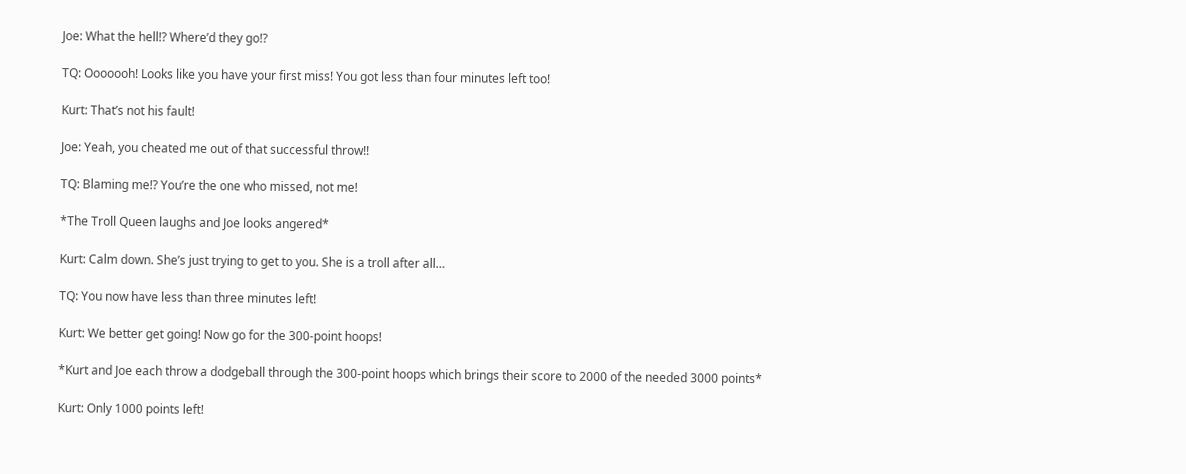Joe: What the hell!? Where’d they go!?

TQ: Ooooooh! Looks like you have your first miss! You got less than four minutes left too!

Kurt: That’s not his fault!

Joe: Yeah, you cheated me out of that successful throw!!

TQ: Blaming me!? You’re the one who missed, not me!

*The Troll Queen laughs and Joe looks angered*

Kurt: Calm down. She’s just trying to get to you. She is a troll after all…

TQ: You now have less than three minutes left!

Kurt: We better get going! Now go for the 300-point hoops!

*Kurt and Joe each throw a dodgeball through the 300-point hoops which brings their score to 2000 of the needed 3000 points*

Kurt: Only 1000 points left!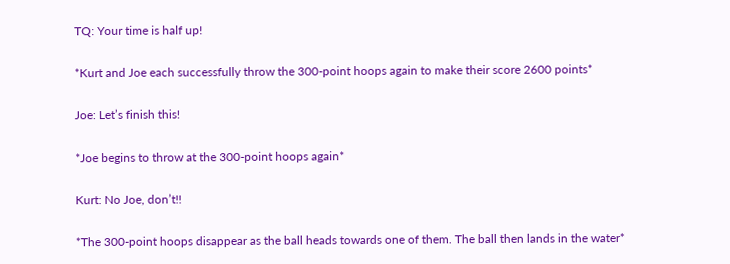TQ: Your time is half up!

*Kurt and Joe each successfully throw the 300-point hoops again to make their score 2600 points*

Joe: Let’s finish this!

*Joe begins to throw at the 300-point hoops again*

Kurt: No Joe, don’t!!

*The 300-point hoops disappear as the ball heads towards one of them. The ball then lands in the water*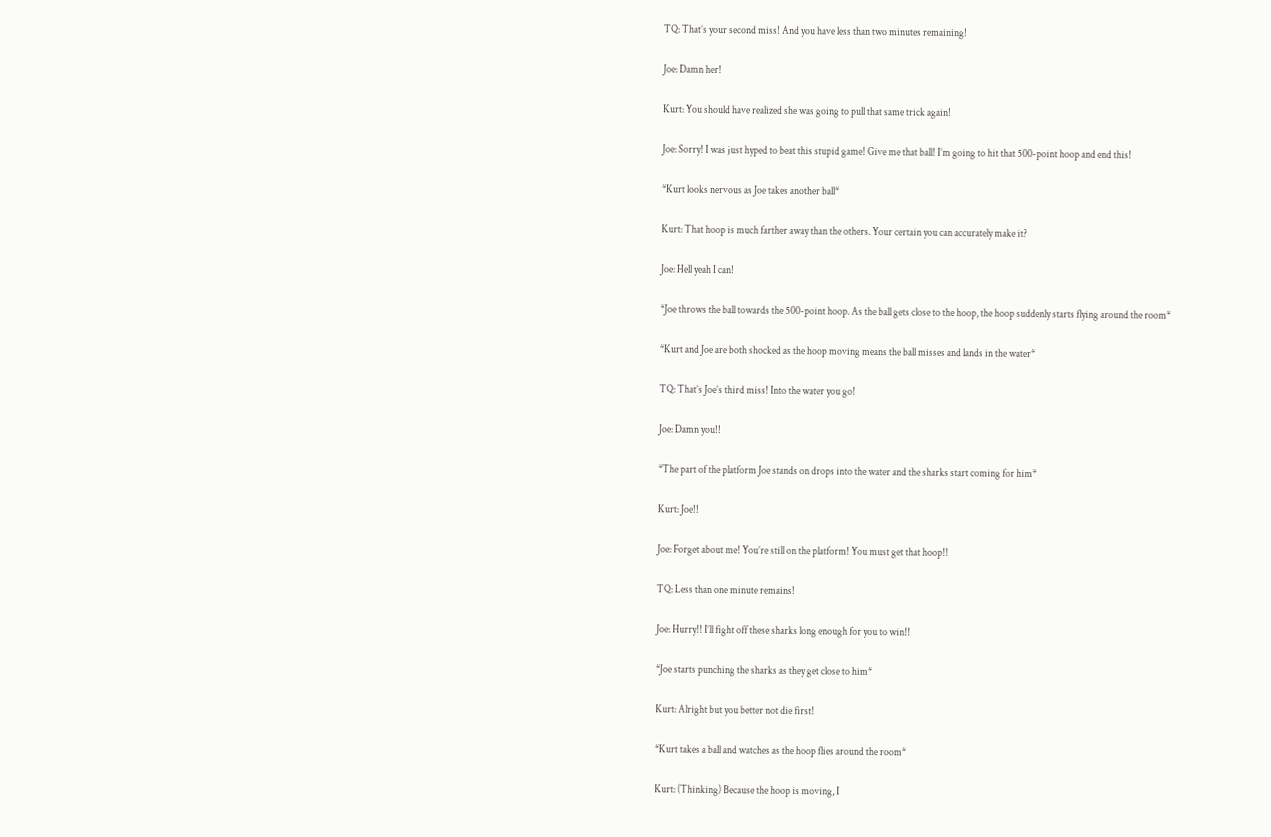TQ: That’s your second miss! And you have less than two minutes remaining!

Joe: Damn her!

Kurt: You should have realized she was going to pull that same trick again!

Joe: Sorry! I was just hyped to beat this stupid game! Give me that ball! I’m going to hit that 500-point hoop and end this!

*Kurt looks nervous as Joe takes another ball*

Kurt: That hoop is much farther away than the others. Your certain you can accurately make it?

Joe: Hell yeah I can!

*Joe throws the ball towards the 500-point hoop. As the ball gets close to the hoop, the hoop suddenly starts flying around the room*

*Kurt and Joe are both shocked as the hoop moving means the ball misses and lands in the water*

TQ: That’s Joe’s third miss! Into the water you go!

Joe: Damn you!!

*The part of the platform Joe stands on drops into the water and the sharks start coming for him*

Kurt: Joe!!

Joe: Forget about me! You’re still on the platform! You must get that hoop!!

TQ: Less than one minute remains!

Joe: Hurry!! I’ll fight off these sharks long enough for you to win!!

*Joe starts punching the sharks as they get close to him*

Kurt: Alright but you better not die first!

*Kurt takes a ball and watches as the hoop flies around the room*

Kurt: (Thinking) Because the hoop is moving, I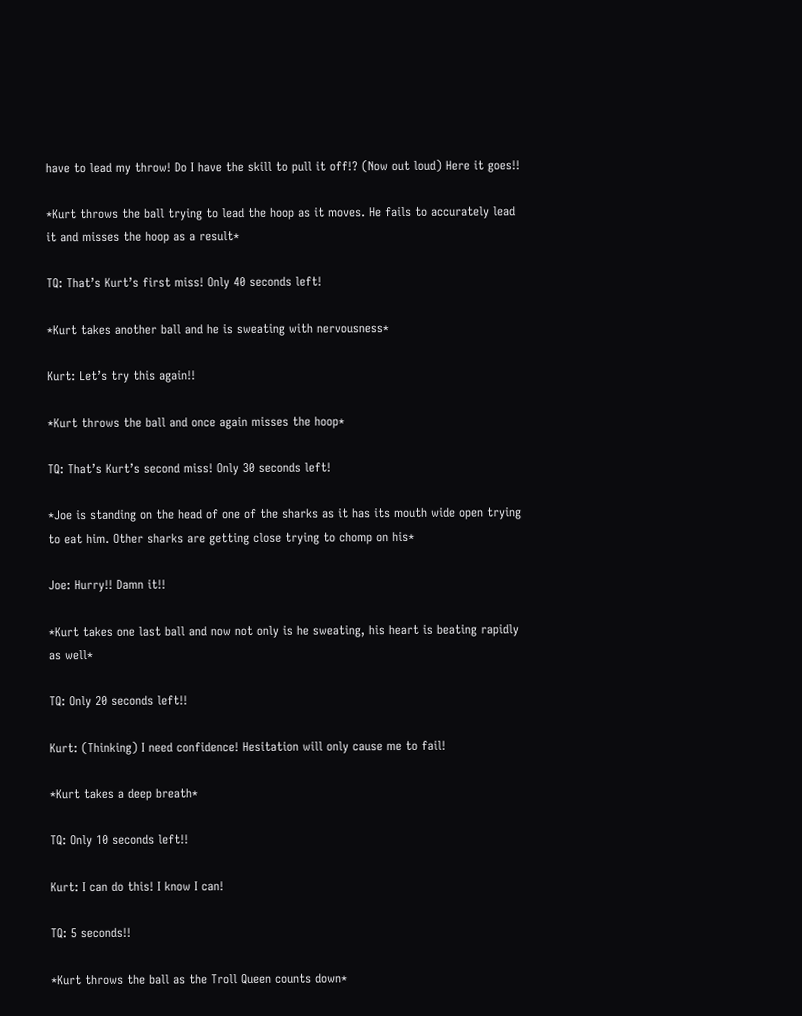have to lead my throw! Do I have the skill to pull it off!? (Now out loud) Here it goes!!

*Kurt throws the ball trying to lead the hoop as it moves. He fails to accurately lead it and misses the hoop as a result*

TQ: That’s Kurt’s first miss! Only 40 seconds left!

*Kurt takes another ball and he is sweating with nervousness*

Kurt: Let’s try this again!!

*Kurt throws the ball and once again misses the hoop*

TQ: That’s Kurt’s second miss! Only 30 seconds left!

*Joe is standing on the head of one of the sharks as it has its mouth wide open trying to eat him. Other sharks are getting close trying to chomp on his*

Joe: Hurry!! Damn it!!

*Kurt takes one last ball and now not only is he sweating, his heart is beating rapidly as well*

TQ: Only 20 seconds left!!

Kurt: (Thinking) I need confidence! Hesitation will only cause me to fail!

*Kurt takes a deep breath*

TQ: Only 10 seconds left!!

Kurt: I can do this! I know I can!

TQ: 5 seconds!!

*Kurt throws the ball as the Troll Queen counts down*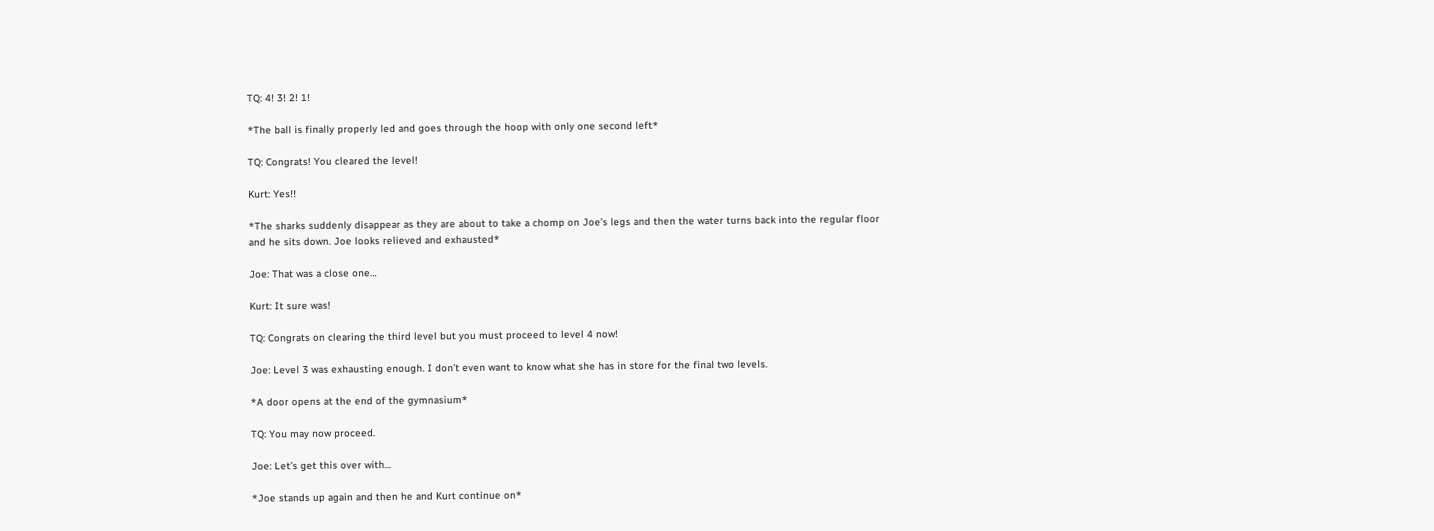TQ: 4! 3! 2! 1!

*The ball is finally properly led and goes through the hoop with only one second left*

TQ: Congrats! You cleared the level!

Kurt: Yes!!

*The sharks suddenly disappear as they are about to take a chomp on Joe’s legs and then the water turns back into the regular floor and he sits down. Joe looks relieved and exhausted*

Joe: That was a close one…

Kurt: It sure was!

TQ: Congrats on clearing the third level but you must proceed to level 4 now!

Joe: Level 3 was exhausting enough. I don’t even want to know what she has in store for the final two levels.

*A door opens at the end of the gymnasium*

TQ: You may now proceed.

Joe: Let’s get this over with…

*Joe stands up again and then he and Kurt continue on*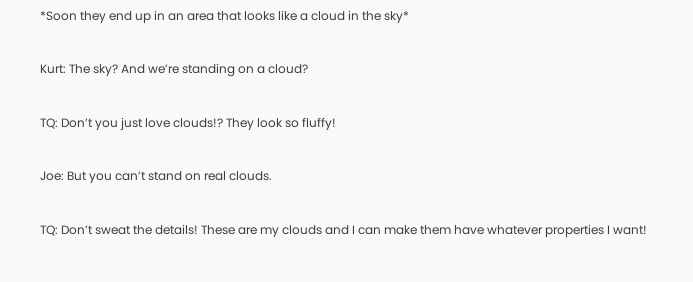*Soon they end up in an area that looks like a cloud in the sky*

Kurt: The sky? And we’re standing on a cloud?

TQ: Don’t you just love clouds!? They look so fluffy!

Joe: But you can’t stand on real clouds.

TQ: Don’t sweat the details! These are my clouds and I can make them have whatever properties I want!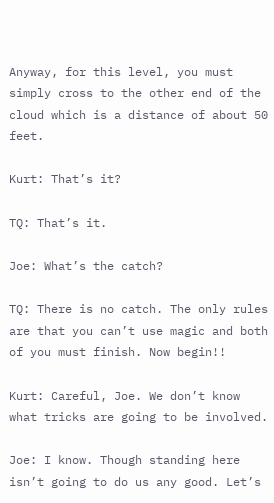Anyway, for this level, you must simply cross to the other end of the cloud which is a distance of about 50 feet.

Kurt: That’s it?

TQ: That’s it.

Joe: What’s the catch?

TQ: There is no catch. The only rules are that you can’t use magic and both of you must finish. Now begin!!

Kurt: Careful, Joe. We don’t know what tricks are going to be involved.

Joe: I know. Though standing here isn’t going to do us any good. Let’s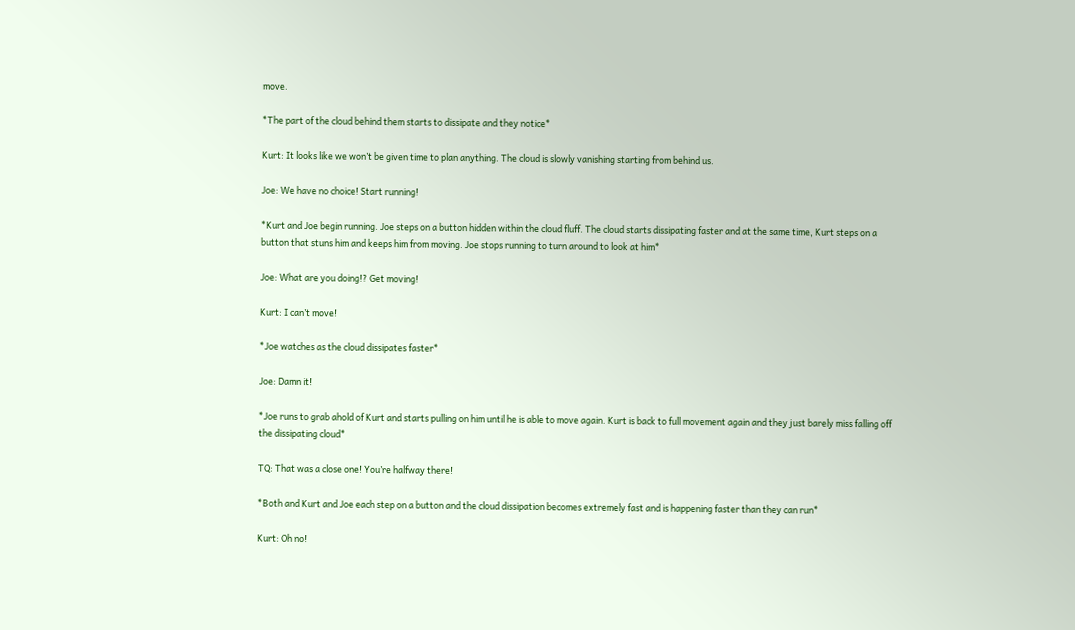move.

*The part of the cloud behind them starts to dissipate and they notice*

Kurt: It looks like we won’t be given time to plan anything. The cloud is slowly vanishing starting from behind us.

Joe: We have no choice! Start running!

*Kurt and Joe begin running. Joe steps on a button hidden within the cloud fluff. The cloud starts dissipating faster and at the same time, Kurt steps on a button that stuns him and keeps him from moving. Joe stops running to turn around to look at him*

Joe: What are you doing!? Get moving!

Kurt: I can’t move!

*Joe watches as the cloud dissipates faster*

Joe: Damn it!

*Joe runs to grab ahold of Kurt and starts pulling on him until he is able to move again. Kurt is back to full movement again and they just barely miss falling off the dissipating cloud*

TQ: That was a close one! You’re halfway there!

*Both and Kurt and Joe each step on a button and the cloud dissipation becomes extremely fast and is happening faster than they can run*

Kurt: Oh no!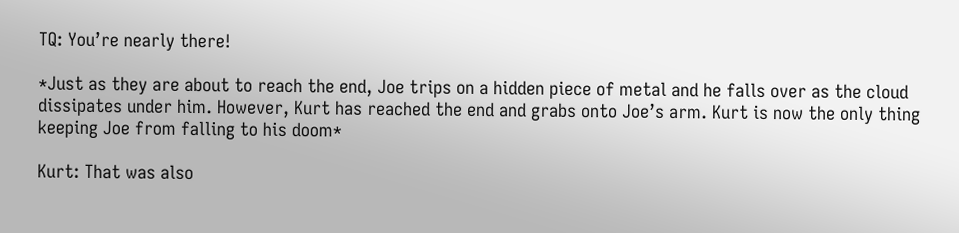TQ: You’re nearly there!

*Just as they are about to reach the end, Joe trips on a hidden piece of metal and he falls over as the cloud dissipates under him. However, Kurt has reached the end and grabs onto Joe’s arm. Kurt is now the only thing keeping Joe from falling to his doom*

Kurt: That was also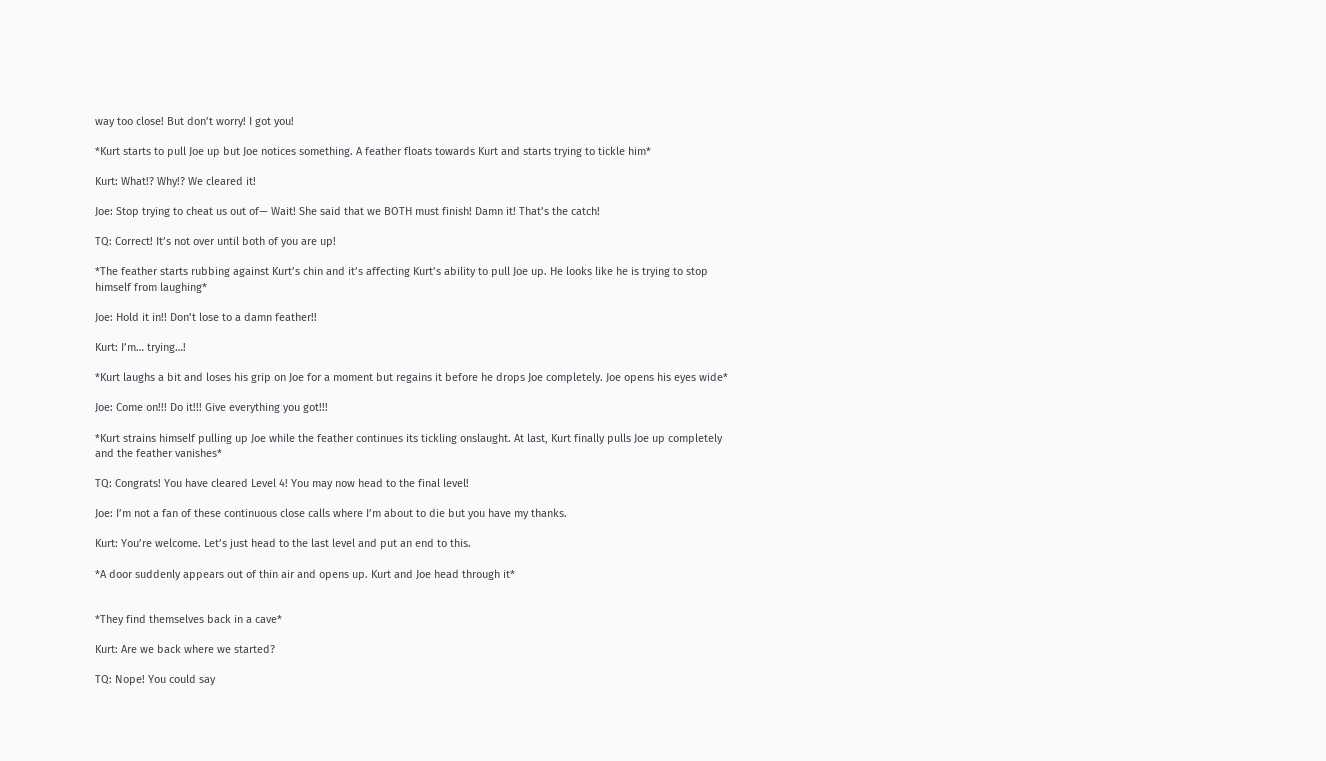way too close! But don’t worry! I got you!

*Kurt starts to pull Joe up but Joe notices something. A feather floats towards Kurt and starts trying to tickle him*

Kurt: What!? Why!? We cleared it!

Joe: Stop trying to cheat us out of— Wait! She said that we BOTH must finish! Damn it! That’s the catch!

TQ: Correct! It’s not over until both of you are up!

*The feather starts rubbing against Kurt’s chin and it’s affecting Kurt’s ability to pull Joe up. He looks like he is trying to stop himself from laughing*

Joe: Hold it in!! Don’t lose to a damn feather!!

Kurt: I’m… trying…!

*Kurt laughs a bit and loses his grip on Joe for a moment but regains it before he drops Joe completely. Joe opens his eyes wide*

Joe: Come on!!! Do it!!! Give everything you got!!!

*Kurt strains himself pulling up Joe while the feather continues its tickling onslaught. At last, Kurt finally pulls Joe up completely and the feather vanishes*

TQ: Congrats! You have cleared Level 4! You may now head to the final level!

Joe: I’m not a fan of these continuous close calls where I’m about to die but you have my thanks.

Kurt: You’re welcome. Let’s just head to the last level and put an end to this.

*A door suddenly appears out of thin air and opens up. Kurt and Joe head through it*


*They find themselves back in a cave*

Kurt: Are we back where we started?

TQ: Nope! You could say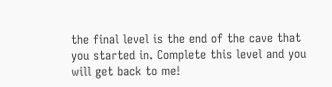the final level is the end of the cave that you started in. Complete this level and you will get back to me!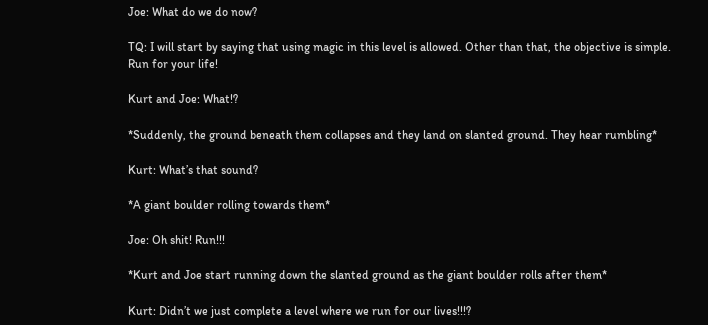Joe: What do we do now?

TQ: I will start by saying that using magic in this level is allowed. Other than that, the objective is simple. Run for your life!

Kurt and Joe: What!?

*Suddenly, the ground beneath them collapses and they land on slanted ground. They hear rumbling*

Kurt: What’s that sound?

*A giant boulder rolling towards them*

Joe: Oh shit! Run!!!

*Kurt and Joe start running down the slanted ground as the giant boulder rolls after them*

Kurt: Didn’t we just complete a level where we run for our lives!!!?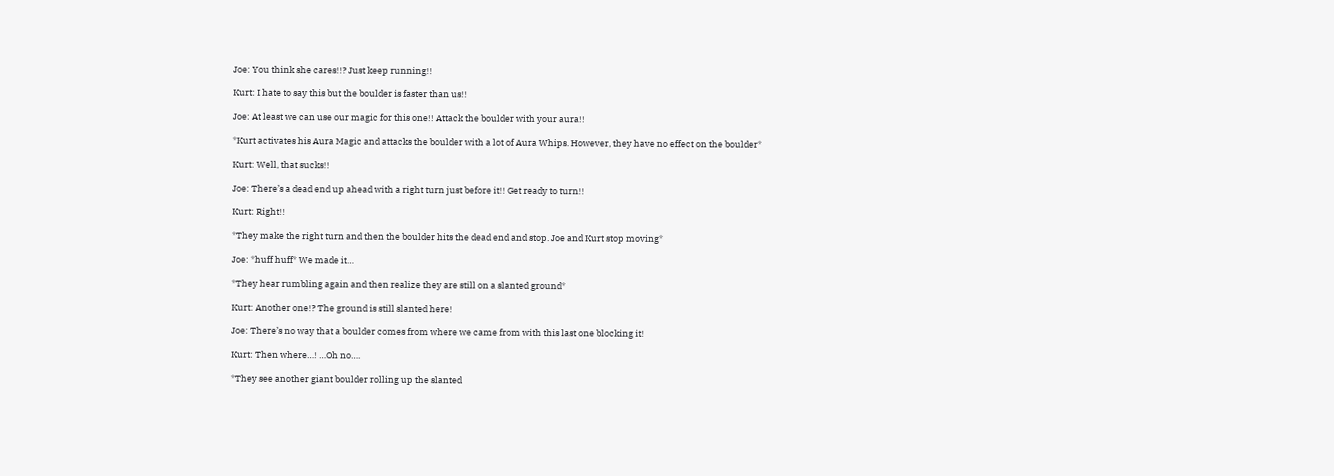Joe: You think she cares!!? Just keep running!!

Kurt: I hate to say this but the boulder is faster than us!!

Joe: At least we can use our magic for this one!! Attack the boulder with your aura!!

*Kurt activates his Aura Magic and attacks the boulder with a lot of Aura Whips. However, they have no effect on the boulder*

Kurt: Well, that sucks!!

Joe: There’s a dead end up ahead with a right turn just before it!! Get ready to turn!!

Kurt: Right!!

*They make the right turn and then the boulder hits the dead end and stop. Joe and Kurt stop moving*

Joe: *huff huff* We made it…

*They hear rumbling again and then realize they are still on a slanted ground*

Kurt: Another one!? The ground is still slanted here!

Joe: There’s no way that a boulder comes from where we came from with this last one blocking it!

Kurt: Then where…! …Oh no….

*They see another giant boulder rolling up the slanted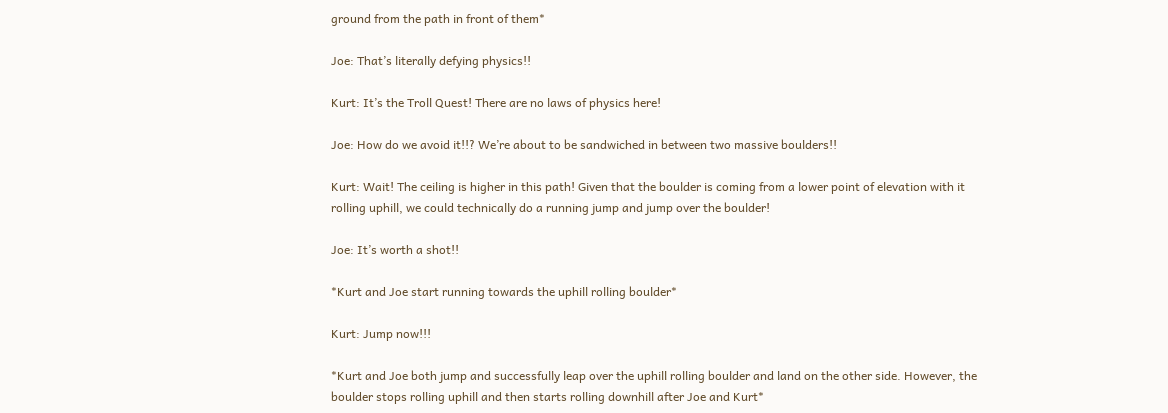ground from the path in front of them*

Joe: That’s literally defying physics!!

Kurt: It’s the Troll Quest! There are no laws of physics here!

Joe: How do we avoid it!!? We’re about to be sandwiched in between two massive boulders!!

Kurt: Wait! The ceiling is higher in this path! Given that the boulder is coming from a lower point of elevation with it rolling uphill, we could technically do a running jump and jump over the boulder!

Joe: It’s worth a shot!!

*Kurt and Joe start running towards the uphill rolling boulder*

Kurt: Jump now!!!

*Kurt and Joe both jump and successfully leap over the uphill rolling boulder and land on the other side. However, the boulder stops rolling uphill and then starts rolling downhill after Joe and Kurt*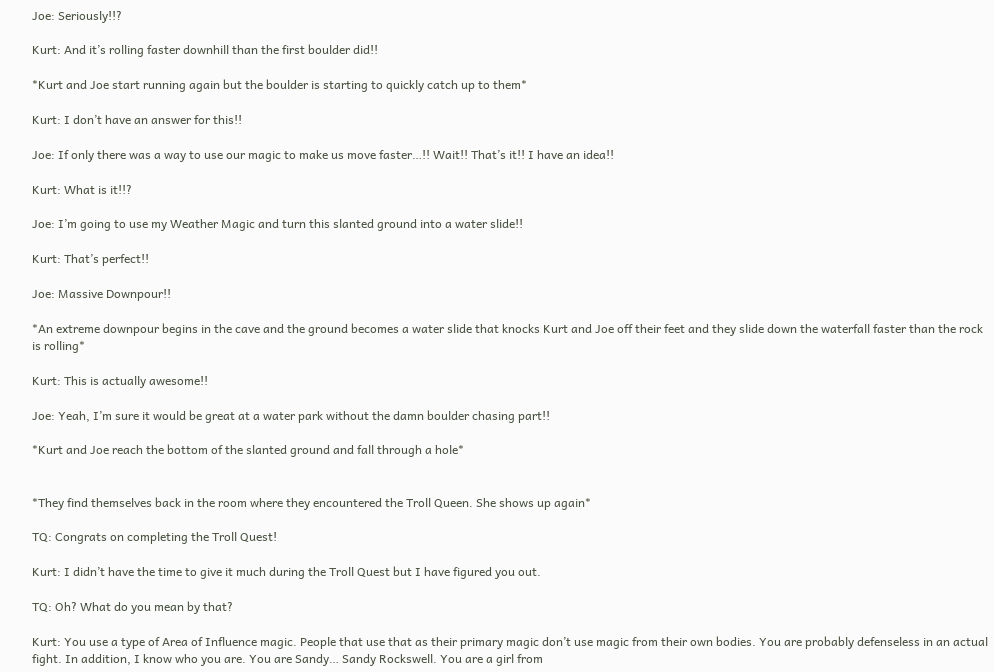Joe: Seriously!!?

Kurt: And it’s rolling faster downhill than the first boulder did!!

*Kurt and Joe start running again but the boulder is starting to quickly catch up to them*

Kurt: I don’t have an answer for this!!

Joe: If only there was a way to use our magic to make us move faster…!! Wait!! That’s it!! I have an idea!!

Kurt: What is it!!?

Joe: I’m going to use my Weather Magic and turn this slanted ground into a water slide!!

Kurt: That’s perfect!!

Joe: Massive Downpour!!

*An extreme downpour begins in the cave and the ground becomes a water slide that knocks Kurt and Joe off their feet and they slide down the waterfall faster than the rock is rolling*

Kurt: This is actually awesome!!

Joe: Yeah, I’m sure it would be great at a water park without the damn boulder chasing part!!

*Kurt and Joe reach the bottom of the slanted ground and fall through a hole*


*They find themselves back in the room where they encountered the Troll Queen. She shows up again*

TQ: Congrats on completing the Troll Quest!

Kurt: I didn’t have the time to give it much during the Troll Quest but I have figured you out.

TQ: Oh? What do you mean by that?

Kurt: You use a type of Area of Influence magic. People that use that as their primary magic don’t use magic from their own bodies. You are probably defenseless in an actual fight. In addition, I know who you are. You are Sandy… Sandy Rockswell. You are a girl from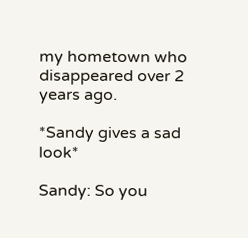my hometown who disappeared over 2 years ago.

*Sandy gives a sad look*

Sandy: So you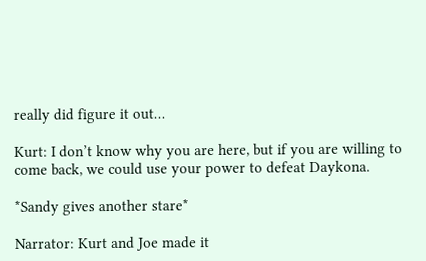really did figure it out…

Kurt: I don’t know why you are here, but if you are willing to come back, we could use your power to defeat Daykona.

*Sandy gives another stare*

Narrator: Kurt and Joe made it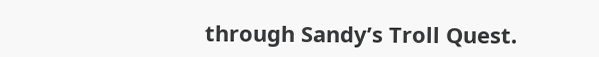through Sandy’s Troll Quest.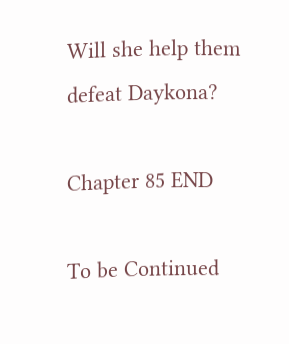Will she help them defeat Daykona?

Chapter 85 END

To be Continued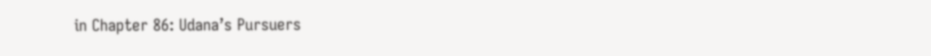in Chapter 86: Udana’s Pursuers